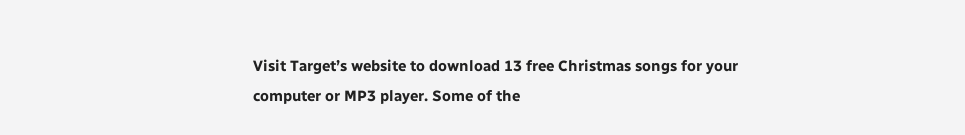Visit Target’s website to download 13 free Christmas songs for your computer or MP3 player. Some of the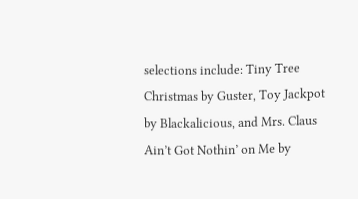selections include: Tiny Tree Christmas by Guster, Toy Jackpot by Blackalicious, and Mrs. Claus Ain’t Got Nothin’ on Me by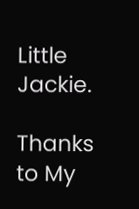Little Jackie.

Thanks to My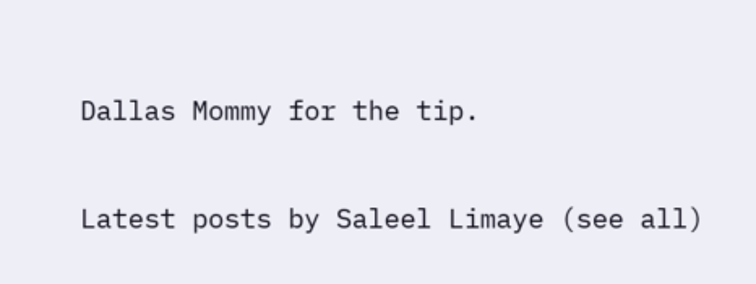Dallas Mommy for the tip.

Latest posts by Saleel Limaye (see all)